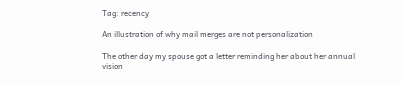Tag: recency

An illustration of why mail merges are not personalization

The other day my spouse got a letter reminding her about her annual vision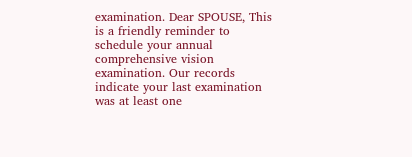examination. Dear SPOUSE, This is a friendly reminder to schedule your annual comprehensive vision examination. Our records indicate your last examination was at least one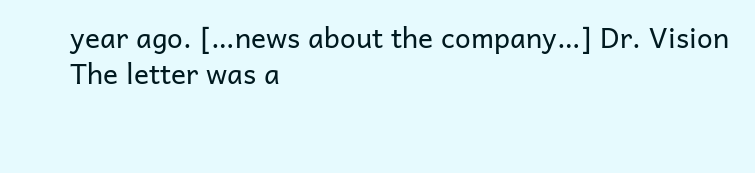year ago. […news about the company…] Dr. Vision The letter was a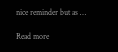nice reminder but as …

Read more